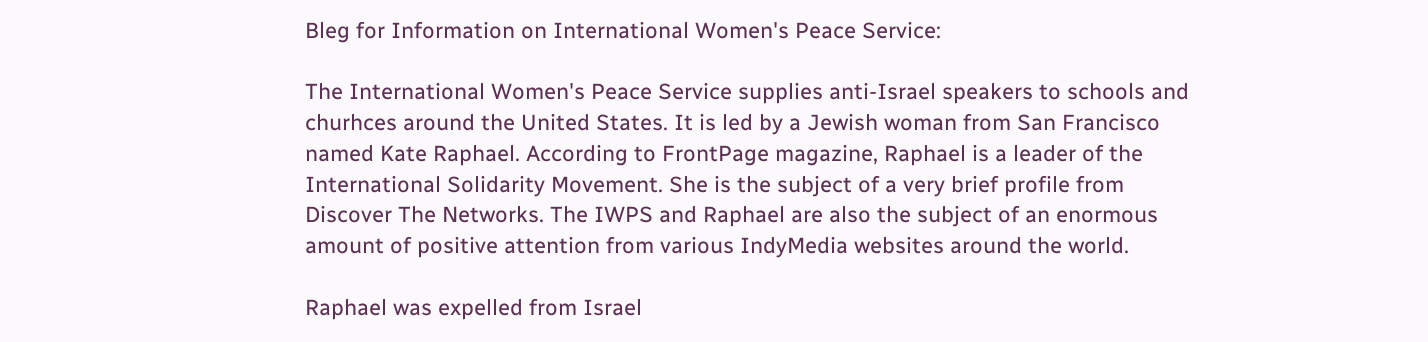Bleg for Information on International Women's Peace Service:

The International Women's Peace Service supplies anti-Israel speakers to schools and churhces around the United States. It is led by a Jewish woman from San Francisco named Kate Raphael. According to FrontPage magazine, Raphael is a leader of the International Solidarity Movement. She is the subject of a very brief profile from Discover The Networks. The IWPS and Raphael are also the subject of an enormous amount of positive attention from various IndyMedia websites around the world.

Raphael was expelled from Israel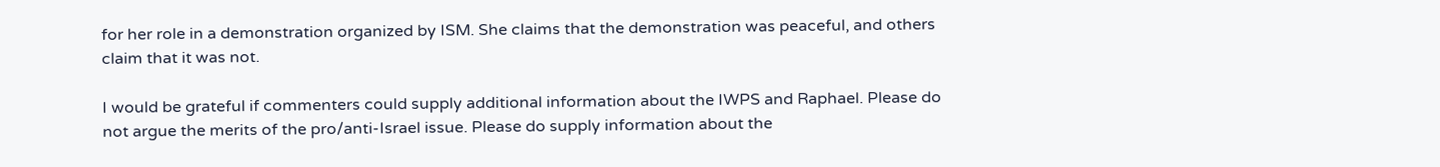for her role in a demonstration organized by ISM. She claims that the demonstration was peaceful, and others claim that it was not.

I would be grateful if commenters could supply additional information about the IWPS and Raphael. Please do not argue the merits of the pro/anti-Israel issue. Please do supply information about the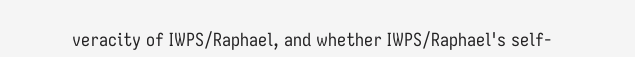veracity of IWPS/Raphael, and whether IWPS/Raphael's self-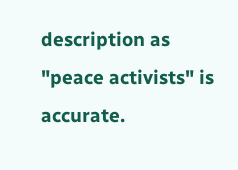description as "peace activists" is accurate.